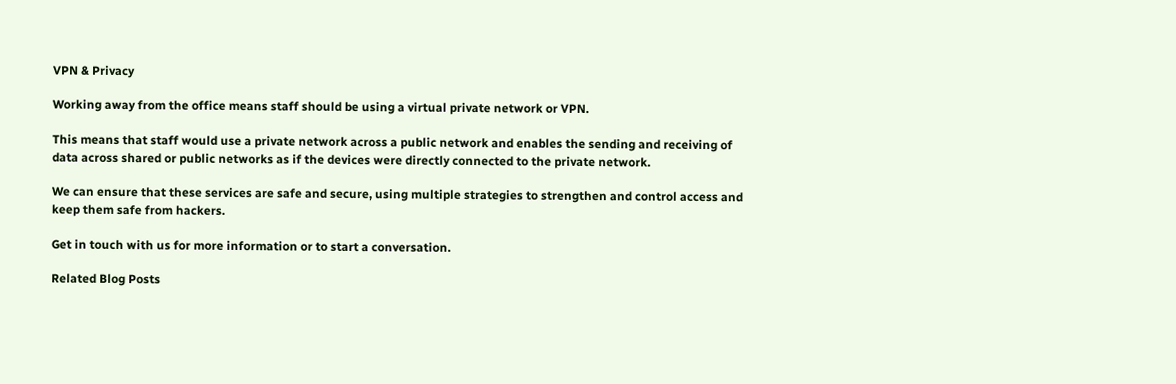VPN & Privacy

Working away from the office means staff should be using a virtual private network or VPN.

This means that staff would use a private network across a public network and enables the sending and receiving of data across shared or public networks as if the devices were directly connected to the private network.

We can ensure that these services are safe and secure, using multiple strategies to strengthen and control access and keep them safe from hackers.

Get in touch with us for more information or to start a conversation.

Related Blog Posts